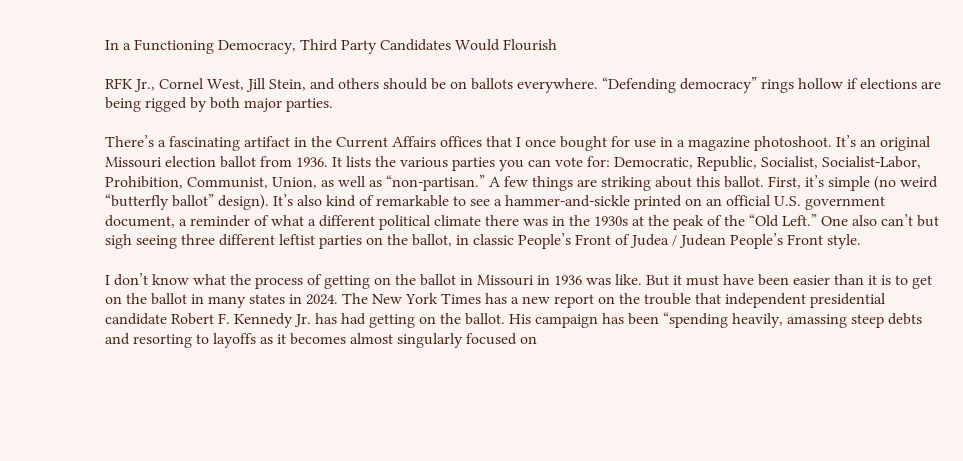In a Functioning Democracy, Third Party Candidates Would Flourish

RFK Jr., Cornel West, Jill Stein, and others should be on ballots everywhere. “Defending democracy” rings hollow if elections are being rigged by both major parties.

There’s a fascinating artifact in the Current Affairs offices that I once bought for use in a magazine photoshoot. It’s an original Missouri election ballot from 1936. It lists the various parties you can vote for: Democratic, Republic, Socialist, Socialist-Labor, Prohibition, Communist, Union, as well as “non-partisan.” A few things are striking about this ballot. First, it’s simple (no weird “butterfly ballot” design). It’s also kind of remarkable to see a hammer-and-sickle printed on an official U.S. government document, a reminder of what a different political climate there was in the 1930s at the peak of the “Old Left.” One also can’t but sigh seeing three different leftist parties on the ballot, in classic People’s Front of Judea / Judean People’s Front style.

I don’t know what the process of getting on the ballot in Missouri in 1936 was like. But it must have been easier than it is to get on the ballot in many states in 2024. The New York Times has a new report on the trouble that independent presidential candidate Robert F. Kennedy Jr. has had getting on the ballot. His campaign has been “spending heavily, amassing steep debts and resorting to layoffs as it becomes almost singularly focused on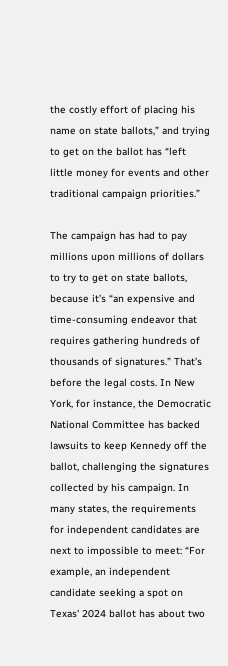the costly effort of placing his name on state ballots,” and trying to get on the ballot has “left little money for events and other traditional campaign priorities.”

The campaign has had to pay millions upon millions of dollars to try to get on state ballots, because it’s “an expensive and time-consuming endeavor that requires gathering hundreds of thousands of signatures.” That’s before the legal costs. In New York, for instance, the Democratic National Committee has backed lawsuits to keep Kennedy off the ballot, challenging the signatures collected by his campaign. In many states, the requirements for independent candidates are next to impossible to meet: “For example, an independent candidate seeking a spot on Texas' 2024 ballot has about two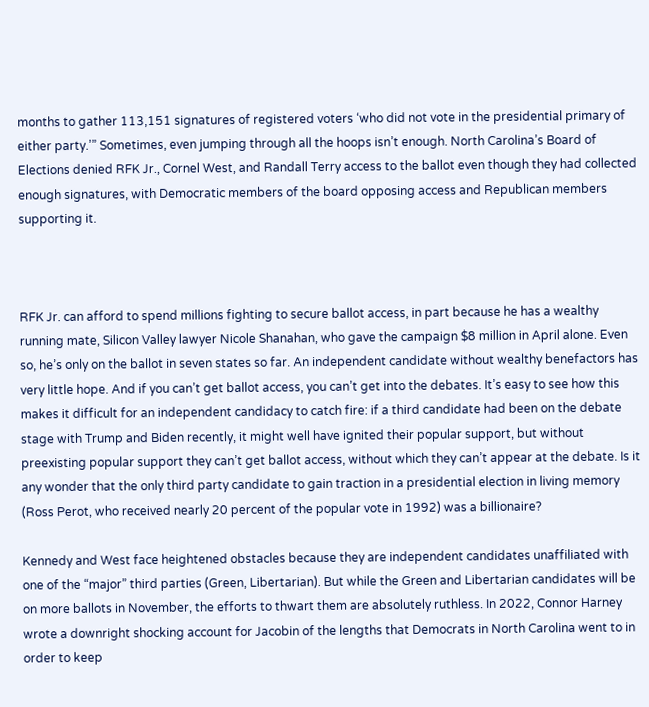months to gather 113,151 signatures of registered voters ‘who did not vote in the presidential primary of either party.’” Sometimes, even jumping through all the hoops isn’t enough. North Carolina’s Board of Elections denied RFK Jr., Cornel West, and Randall Terry access to the ballot even though they had collected enough signatures, with Democratic members of the board opposing access and Republican members supporting it.



RFK Jr. can afford to spend millions fighting to secure ballot access, in part because he has a wealthy running mate, Silicon Valley lawyer Nicole Shanahan, who gave the campaign $8 million in April alone. Even so, he’s only on the ballot in seven states so far. An independent candidate without wealthy benefactors has very little hope. And if you can’t get ballot access, you can’t get into the debates. It’s easy to see how this makes it difficult for an independent candidacy to catch fire: if a third candidate had been on the debate stage with Trump and Biden recently, it might well have ignited their popular support, but without preexisting popular support they can’t get ballot access, without which they can’t appear at the debate. Is it any wonder that the only third party candidate to gain traction in a presidential election in living memory (Ross Perot, who received nearly 20 percent of the popular vote in 1992) was a billionaire?

Kennedy and West face heightened obstacles because they are independent candidates unaffiliated with one of the “major” third parties (Green, Libertarian). But while the Green and Libertarian candidates will be on more ballots in November, the efforts to thwart them are absolutely ruthless. In 2022, Connor Harney wrote a downright shocking account for Jacobin of the lengths that Democrats in North Carolina went to in order to keep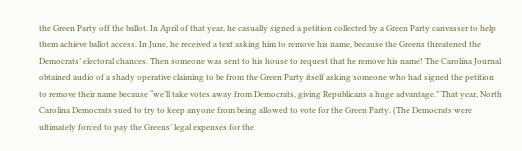the Green Party off the ballot. In April of that year, he casually signed a petition collected by a Green Party canvasser to help them achieve ballot access. In June, he received a text asking him to remove his name, because the Greens threatened the Democrats’ electoral chances. Then someone was sent to his house to request that he remove his name! The Carolina Journal obtained audio of a shady operative claiming to be from the Green Party itself asking someone who had signed the petition to remove their name because “we’ll take votes away from Democrats, giving Republicans a huge advantage.” That year, North Carolina Democrats sued to try to keep anyone from being allowed to vote for the Green Party. (The Democrats were ultimately forced to pay the Greens’ legal expenses for the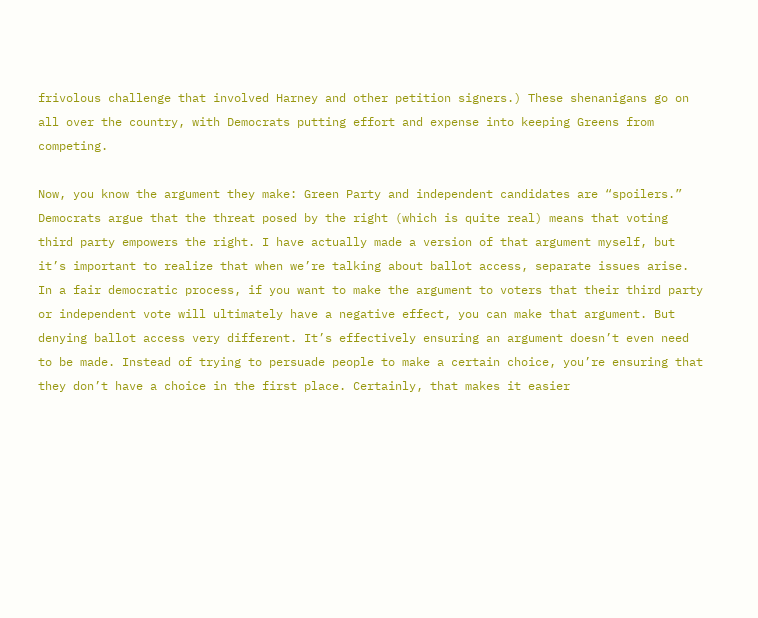frivolous challenge that involved Harney and other petition signers.) These shenanigans go on all over the country, with Democrats putting effort and expense into keeping Greens from competing.

Now, you know the argument they make: Green Party and independent candidates are “spoilers.” Democrats argue that the threat posed by the right (which is quite real) means that voting third party empowers the right. I have actually made a version of that argument myself, but it’s important to realize that when we’re talking about ballot access, separate issues arise. In a fair democratic process, if you want to make the argument to voters that their third party or independent vote will ultimately have a negative effect, you can make that argument. But denying ballot access very different. It’s effectively ensuring an argument doesn’t even need to be made. Instead of trying to persuade people to make a certain choice, you’re ensuring that they don’t have a choice in the first place. Certainly, that makes it easier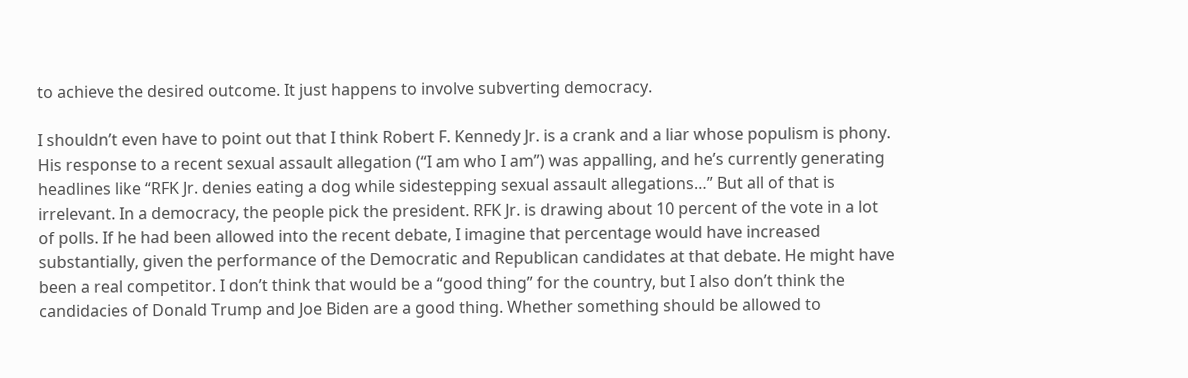to achieve the desired outcome. It just happens to involve subverting democracy.

I shouldn’t even have to point out that I think Robert F. Kennedy Jr. is a crank and a liar whose populism is phony. His response to a recent sexual assault allegation (“I am who I am”) was appalling, and he’s currently generating headlines like “RFK Jr. denies eating a dog while sidestepping sexual assault allegations…” But all of that is irrelevant. In a democracy, the people pick the president. RFK Jr. is drawing about 10 percent of the vote in a lot of polls. If he had been allowed into the recent debate, I imagine that percentage would have increased substantially, given the performance of the Democratic and Republican candidates at that debate. He might have been a real competitor. I don’t think that would be a “good thing” for the country, but I also don’t think the candidacies of Donald Trump and Joe Biden are a good thing. Whether something should be allowed to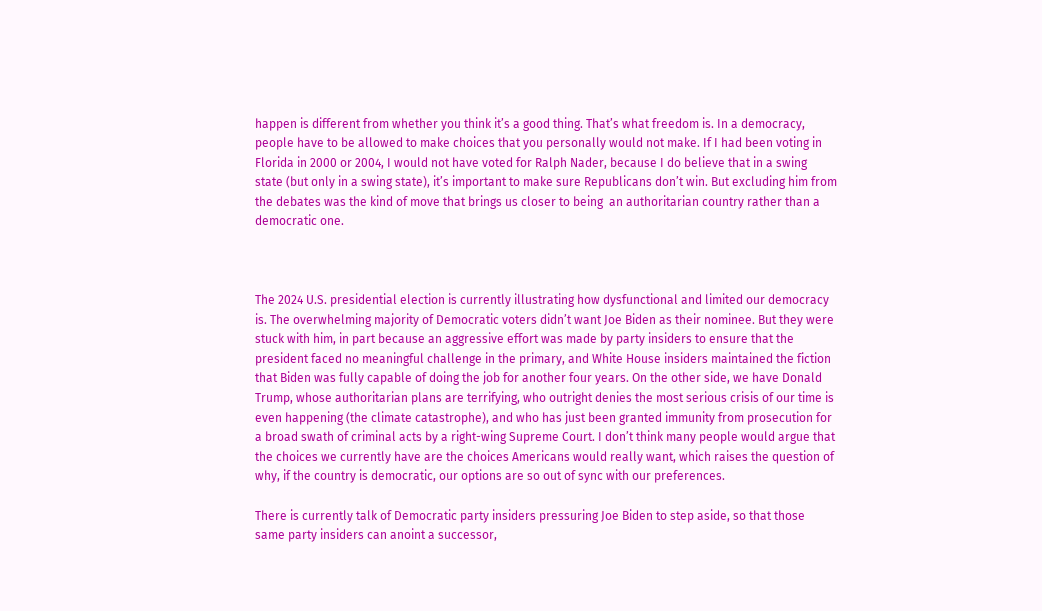happen is different from whether you think it’s a good thing. That’s what freedom is. In a democracy, people have to be allowed to make choices that you personally would not make. If I had been voting in Florida in 2000 or 2004, I would not have voted for Ralph Nader, because I do believe that in a swing state (but only in a swing state), it’s important to make sure Republicans don’t win. But excluding him from the debates was the kind of move that brings us closer to being  an authoritarian country rather than a democratic one.



The 2024 U.S. presidential election is currently illustrating how dysfunctional and limited our democracy is. The overwhelming majority of Democratic voters didn’t want Joe Biden as their nominee. But they were stuck with him, in part because an aggressive effort was made by party insiders to ensure that the president faced no meaningful challenge in the primary, and White House insiders maintained the fiction that Biden was fully capable of doing the job for another four years. On the other side, we have Donald Trump, whose authoritarian plans are terrifying, who outright denies the most serious crisis of our time is even happening (the climate catastrophe), and who has just been granted immunity from prosecution for a broad swath of criminal acts by a right-wing Supreme Court. I don’t think many people would argue that the choices we currently have are the choices Americans would really want, which raises the question of why, if the country is democratic, our options are so out of sync with our preferences.

There is currently talk of Democratic party insiders pressuring Joe Biden to step aside, so that those same party insiders can anoint a successor,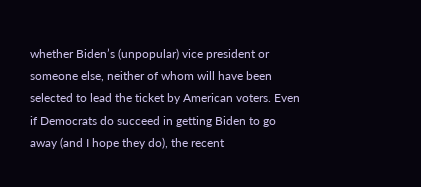whether Biden’s (unpopular) vice president or someone else, neither of whom will have been selected to lead the ticket by American voters. Even if Democrats do succeed in getting Biden to go away (and I hope they do), the recent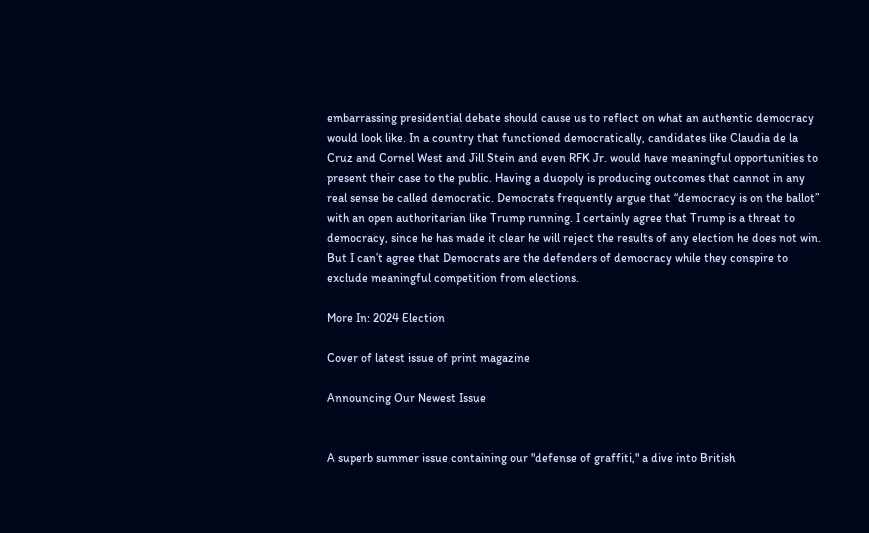embarrassing presidential debate should cause us to reflect on what an authentic democracy would look like. In a country that functioned democratically, candidates like Claudia de la Cruz and Cornel West and Jill Stein and even RFK Jr. would have meaningful opportunities to present their case to the public. Having a duopoly is producing outcomes that cannot in any real sense be called democratic. Democrats frequently argue that “democracy is on the ballot” with an open authoritarian like Trump running. I certainly agree that Trump is a threat to democracy, since he has made it clear he will reject the results of any election he does not win. But I can’t agree that Democrats are the defenders of democracy while they conspire to exclude meaningful competition from elections.

More In: 2024 Election

Cover of latest issue of print magazine

Announcing Our Newest Issue


A superb summer issue containing our "defense of graffiti," a dive into British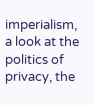imperialism, a look at the politics of privacy, the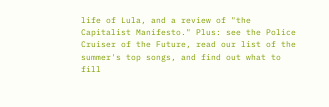life of Lula, and a review of "the Capitalist Manifesto." Plus: see the Police Cruiser of the Future, read our list of the summer's top songs, and find out what to fill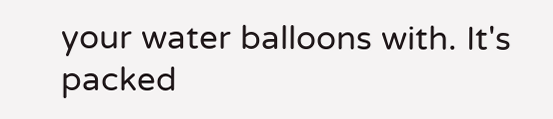your water balloons with. It's packed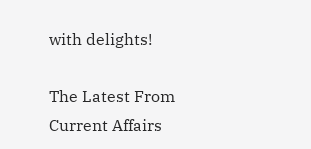with delights!

The Latest From Current Affairs